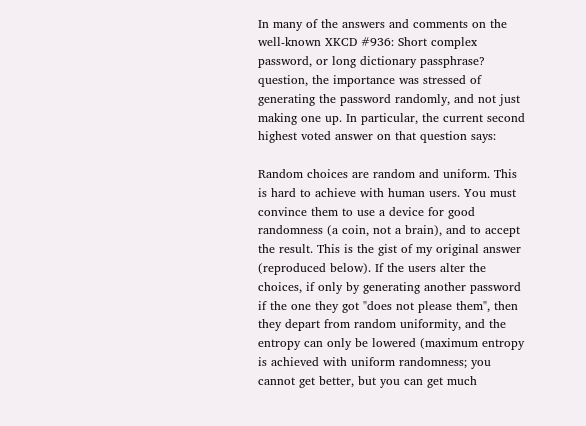In many of the answers and comments on the well-known XKCD #936: Short complex password, or long dictionary passphrase? question, the importance was stressed of generating the password randomly, and not just making one up. In particular, the current second highest voted answer on that question says:

Random choices are random and uniform. This is hard to achieve with human users. You must convince them to use a device for good randomness (a coin, not a brain), and to accept the result. This is the gist of my original answer (reproduced below). If the users alter the choices, if only by generating another password if the one they got "does not please them", then they depart from random uniformity, and the entropy can only be lowered (maximum entropy is achieved with uniform randomness; you cannot get better, but you can get much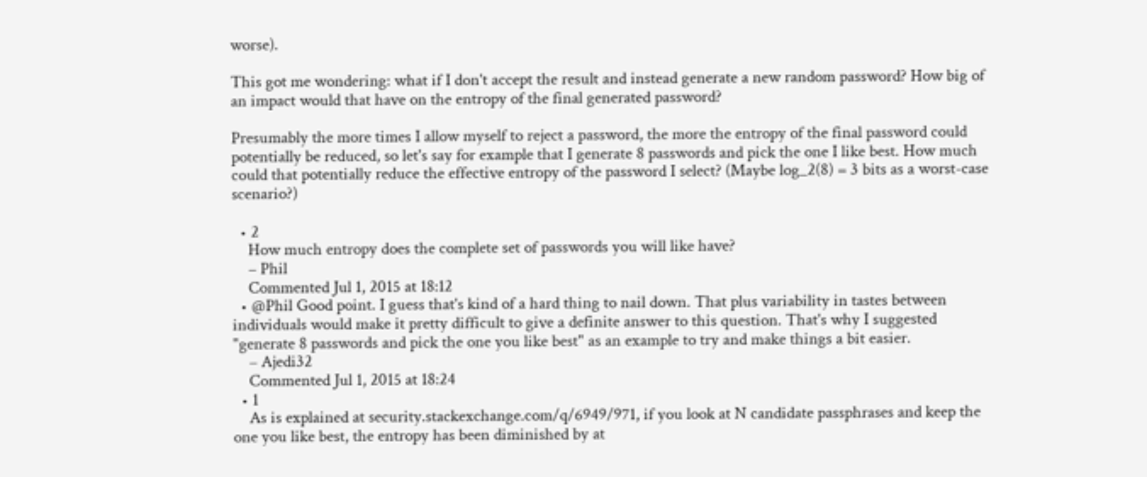worse).

This got me wondering: what if I don't accept the result and instead generate a new random password? How big of an impact would that have on the entropy of the final generated password?

Presumably the more times I allow myself to reject a password, the more the entropy of the final password could potentially be reduced, so let's say for example that I generate 8 passwords and pick the one I like best. How much could that potentially reduce the effective entropy of the password I select? (Maybe log_2(8) = 3 bits as a worst-case scenario?)

  • 2
    How much entropy does the complete set of passwords you will like have?
    – Phil
    Commented Jul 1, 2015 at 18:12
  • @Phil Good point. I guess that's kind of a hard thing to nail down. That plus variability in tastes between individuals would make it pretty difficult to give a definite answer to this question. That's why I suggested "generate 8 passwords and pick the one you like best" as an example to try and make things a bit easier.
    – Ajedi32
    Commented Jul 1, 2015 at 18:24
  • 1
    As is explained at security.stackexchange.com/q/6949/971, if you look at N candidate passphrases and keep the one you like best, the entropy has been diminished by at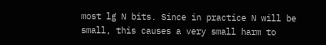most lg N bits. Since in practice N will be small, this causes a very small harm to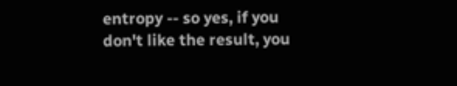entropy -- so yes, if you don't like the result, you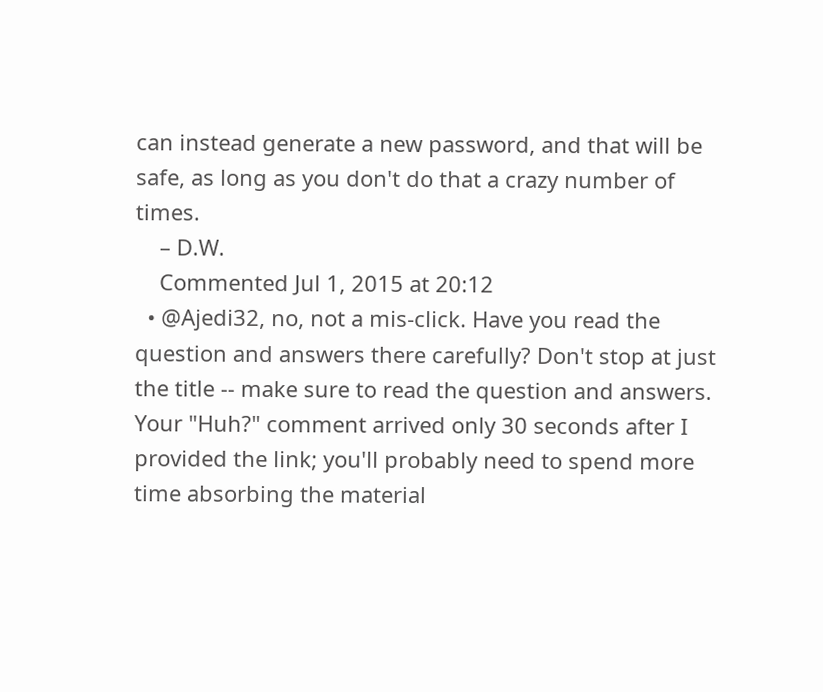can instead generate a new password, and that will be safe, as long as you don't do that a crazy number of times.
    – D.W.
    Commented Jul 1, 2015 at 20:12
  • @Ajedi32, no, not a mis-click. Have you read the question and answers there carefully? Don't stop at just the title -- make sure to read the question and answers. Your "Huh?" comment arrived only 30 seconds after I provided the link; you'll probably need to spend more time absorbing the material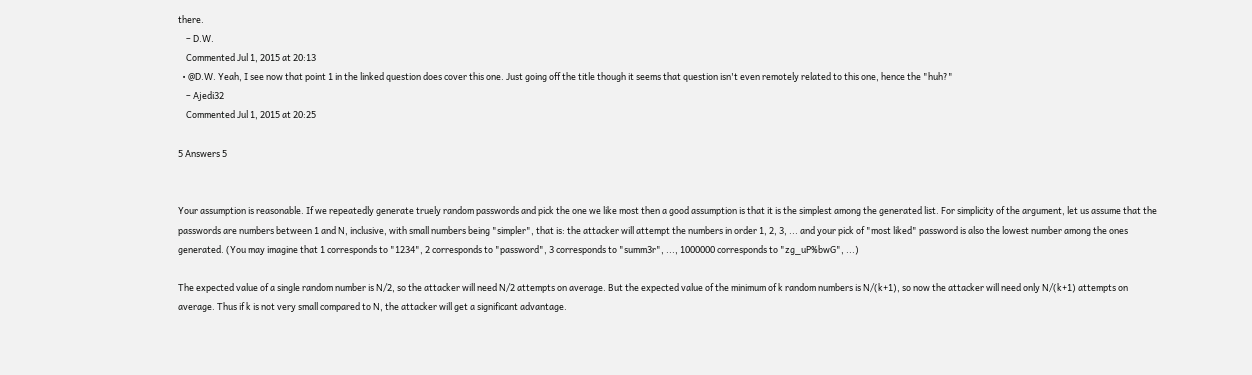there.
    – D.W.
    Commented Jul 1, 2015 at 20:13
  • @D.W. Yeah, I see now that point 1 in the linked question does cover this one. Just going off the title though it seems that question isn't even remotely related to this one, hence the "huh?"
    – Ajedi32
    Commented Jul 1, 2015 at 20:25

5 Answers 5


Your assumption is reasonable. If we repeatedly generate truely random passwords and pick the one we like most then a good assumption is that it is the simplest among the generated list. For simplicity of the argument, let us assume that the passwords are numbers between 1 and N, inclusive, with small numbers being "simpler", that is: the attacker will attempt the numbers in order 1, 2, 3, ... and your pick of "most liked" password is also the lowest number among the ones generated. (You may imagine that 1 corresponds to "1234", 2 corresponds to "password", 3 corresponds to "summ3r", ..., 1000000 corresponds to "zg_uP%bwG", ...)

The expected value of a single random number is N/2, so the attacker will need N/2 attempts on average. But the expected value of the minimum of k random numbers is N/(k+1), so now the attacker will need only N/(k+1) attempts on average. Thus if k is not very small compared to N, the attacker will get a significant advantage.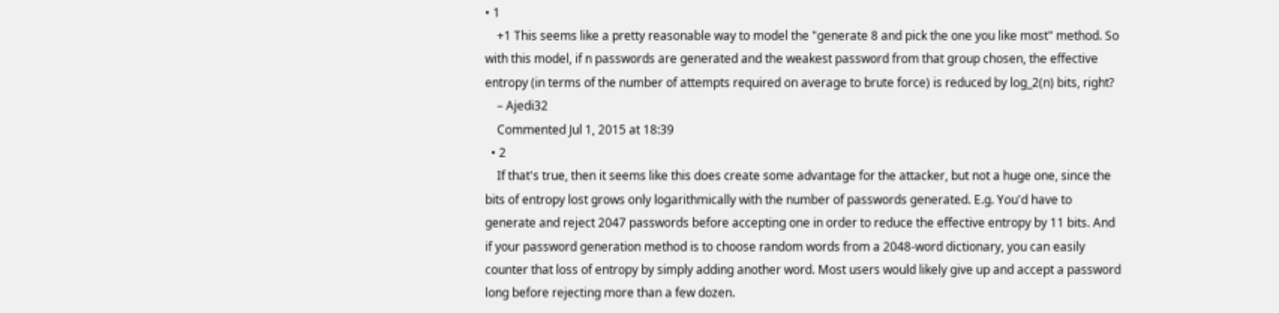• 1
    +1 This seems like a pretty reasonable way to model the "generate 8 and pick the one you like most" method. So with this model, if n passwords are generated and the weakest password from that group chosen, the effective entropy (in terms of the number of attempts required on average to brute force) is reduced by log_2(n) bits, right?
    – Ajedi32
    Commented Jul 1, 2015 at 18:39
  • 2
    If that's true, then it seems like this does create some advantage for the attacker, but not a huge one, since the bits of entropy lost grows only logarithmically with the number of passwords generated. E.g. You'd have to generate and reject 2047 passwords before accepting one in order to reduce the effective entropy by 11 bits. And if your password generation method is to choose random words from a 2048-word dictionary, you can easily counter that loss of entropy by simply adding another word. Most users would likely give up and accept a password long before rejecting more than a few dozen.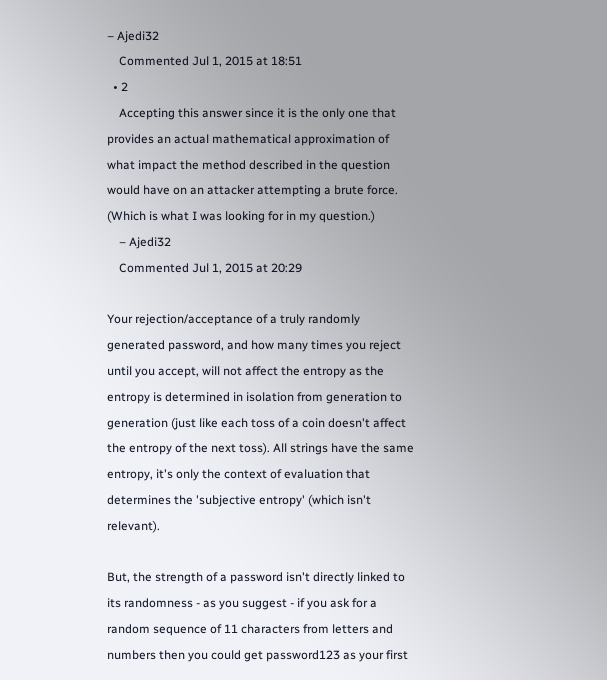– Ajedi32
    Commented Jul 1, 2015 at 18:51
  • 2
    Accepting this answer since it is the only one that provides an actual mathematical approximation of what impact the method described in the question would have on an attacker attempting a brute force. (Which is what I was looking for in my question.)
    – Ajedi32
    Commented Jul 1, 2015 at 20:29

Your rejection/acceptance of a truly randomly generated password, and how many times you reject until you accept, will not affect the entropy as the entropy is determined in isolation from generation to generation (just like each toss of a coin doesn't affect the entropy of the next toss). All strings have the same entropy, it's only the context of evaluation that determines the 'subjective entropy' (which isn't relevant).

But, the strength of a password isn't directly linked to its randomness - as you suggest - if you ask for a random sequence of 11 characters from letters and numbers then you could get password123 as your first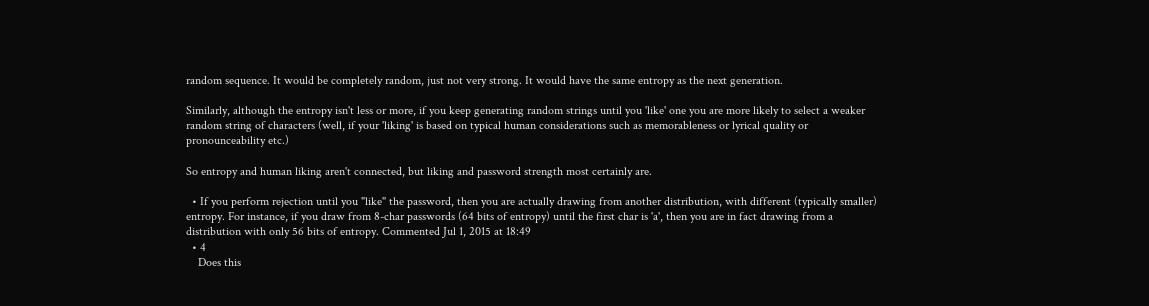random sequence. It would be completely random, just not very strong. It would have the same entropy as the next generation.

Similarly, although the entropy isn't less or more, if you keep generating random strings until you 'like' one you are more likely to select a weaker random string of characters (well, if your 'liking' is based on typical human considerations such as memorableness or lyrical quality or pronounceability etc.)

So entropy and human liking aren't connected, but liking and password strength most certainly are.

  • If you perform rejection until you "like" the password, then you are actually drawing from another distribution, with different (typically smaller) entropy. For instance, if you draw from 8-char passwords (64 bits of entropy) until the first char is 'a', then you are in fact drawing from a distribution with only 56 bits of entropy. Commented Jul 1, 2015 at 18:49
  • 4
    Does this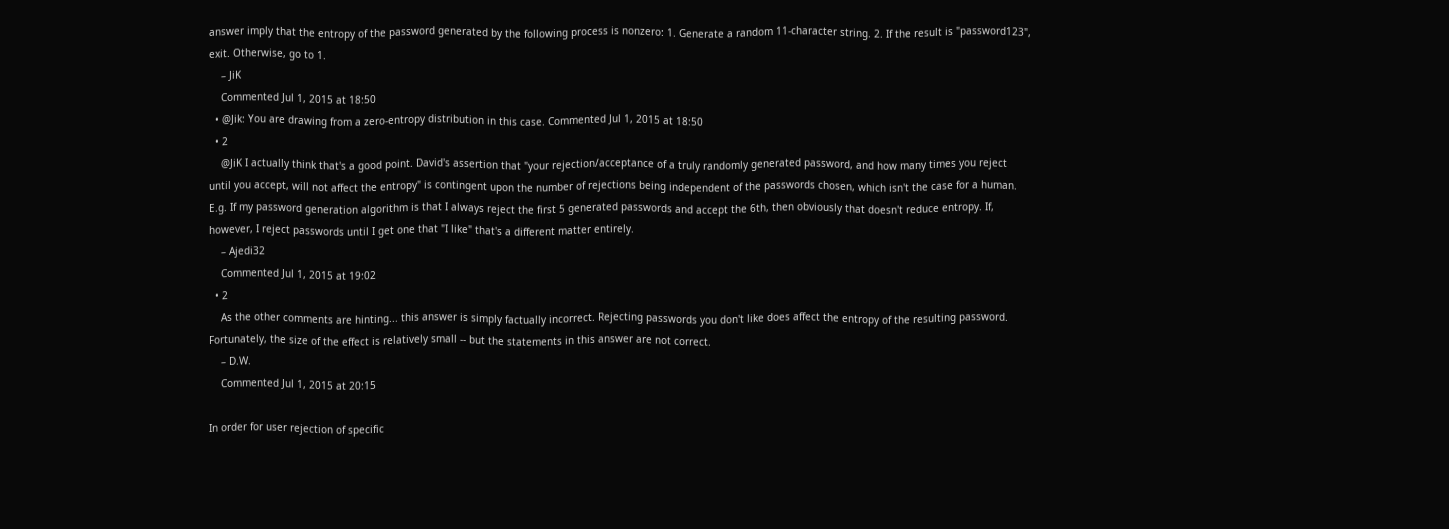answer imply that the entropy of the password generated by the following process is nonzero: 1. Generate a random 11-character string. 2. If the result is "password123", exit. Otherwise, go to 1.
    – JiK
    Commented Jul 1, 2015 at 18:50
  • @Jik: You are drawing from a zero-entropy distribution in this case. Commented Jul 1, 2015 at 18:50
  • 2
    @JiK I actually think that's a good point. David's assertion that "your rejection/acceptance of a truly randomly generated password, and how many times you reject until you accept, will not affect the entropy" is contingent upon the number of rejections being independent of the passwords chosen, which isn't the case for a human. E.g. If my password generation algorithm is that I always reject the first 5 generated passwords and accept the 6th, then obviously that doesn't reduce entropy. If, however, I reject passwords until I get one that "I like" that's a different matter entirely.
    – Ajedi32
    Commented Jul 1, 2015 at 19:02
  • 2
    As the other comments are hinting... this answer is simply factually incorrect. Rejecting passwords you don't like does affect the entropy of the resulting password. Fortunately, the size of the effect is relatively small -- but the statements in this answer are not correct.
    – D.W.
    Commented Jul 1, 2015 at 20:15

In order for user rejection of specific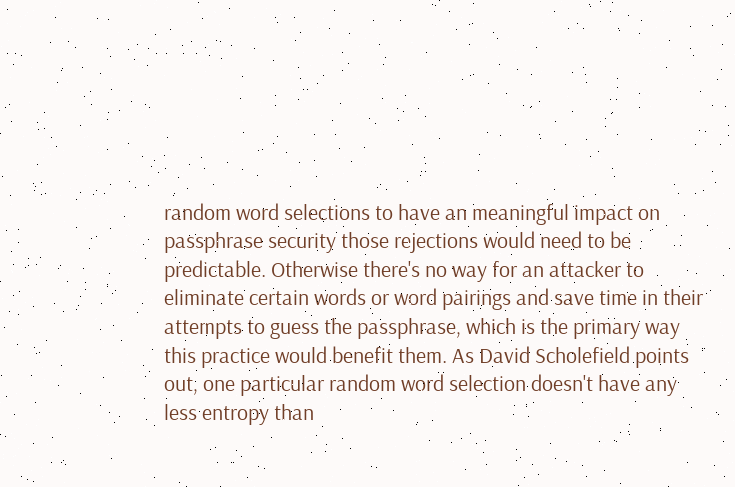random word selections to have an meaningful impact on passphrase security those rejections would need to be predictable. Otherwise there's no way for an attacker to eliminate certain words or word pairings and save time in their attempts to guess the passphrase, which is the primary way this practice would benefit them. As David Scholefield points out, one particular random word selection doesn't have any less entropy than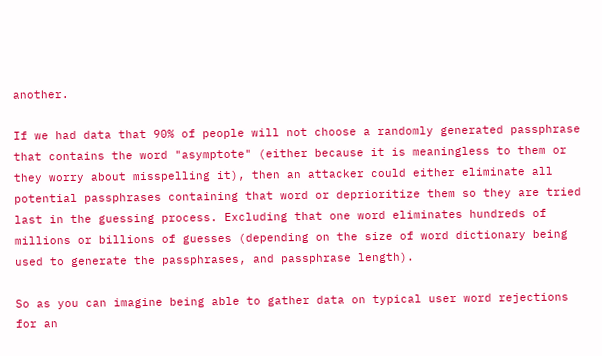another.

If we had data that 90% of people will not choose a randomly generated passphrase that contains the word "asymptote" (either because it is meaningless to them or they worry about misspelling it), then an attacker could either eliminate all potential passphrases containing that word or deprioritize them so they are tried last in the guessing process. Excluding that one word eliminates hundreds of millions or billions of guesses (depending on the size of word dictionary being used to generate the passphrases, and passphrase length).

So as you can imagine being able to gather data on typical user word rejections for an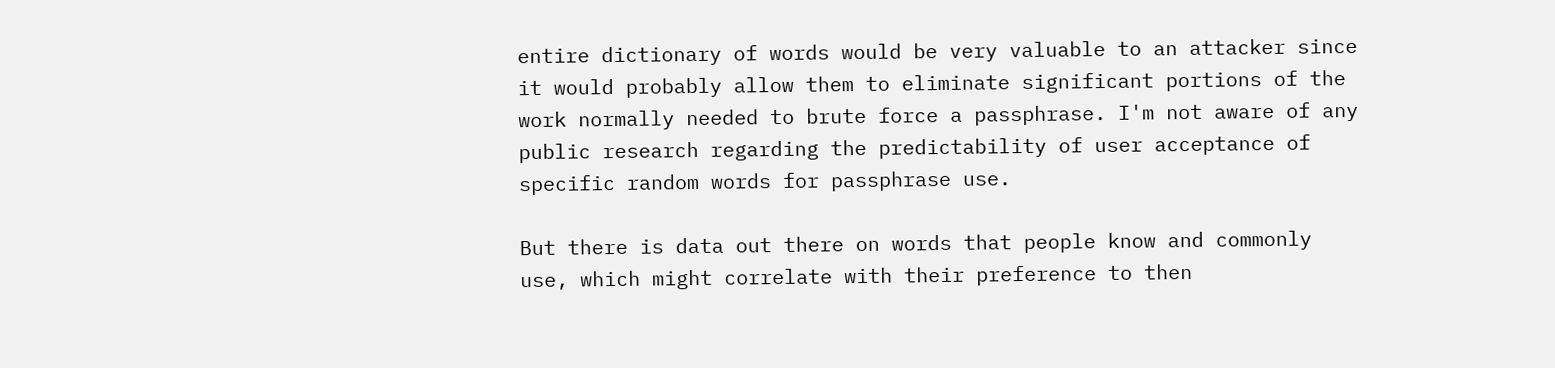entire dictionary of words would be very valuable to an attacker since it would probably allow them to eliminate significant portions of the work normally needed to brute force a passphrase. I'm not aware of any public research regarding the predictability of user acceptance of specific random words for passphrase use.

But there is data out there on words that people know and commonly use, which might correlate with their preference to then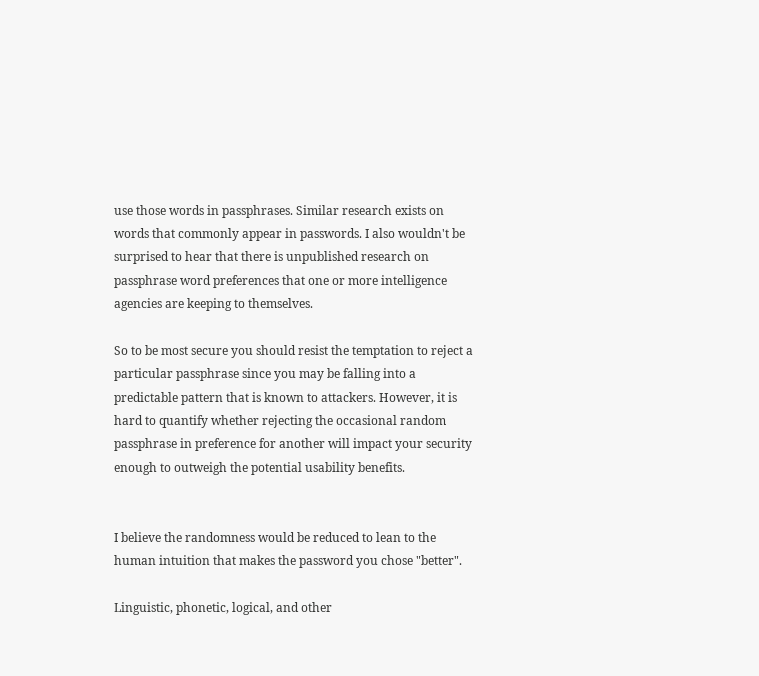use those words in passphrases. Similar research exists on words that commonly appear in passwords. I also wouldn't be surprised to hear that there is unpublished research on passphrase word preferences that one or more intelligence agencies are keeping to themselves.

So to be most secure you should resist the temptation to reject a particular passphrase since you may be falling into a predictable pattern that is known to attackers. However, it is hard to quantify whether rejecting the occasional random passphrase in preference for another will impact your security enough to outweigh the potential usability benefits.


I believe the randomness would be reduced to lean to the human intuition that makes the password you chose "better".

Linguistic, phonetic, logical, and other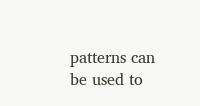patterns can be used to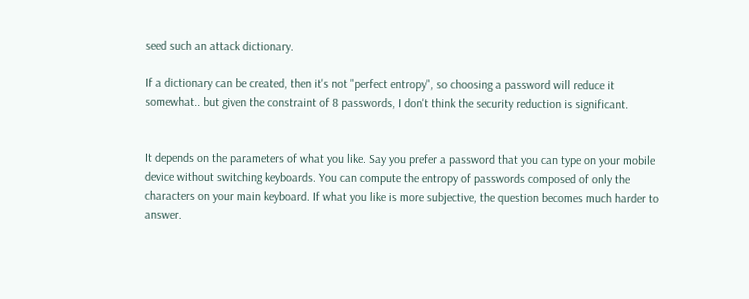seed such an attack dictionary.

If a dictionary can be created, then it's not "perfect entropy", so choosing a password will reduce it somewhat.. but given the constraint of 8 passwords, I don't think the security reduction is significant.


It depends on the parameters of what you like. Say you prefer a password that you can type on your mobile device without switching keyboards. You can compute the entropy of passwords composed of only the characters on your main keyboard. If what you like is more subjective, the question becomes much harder to answer.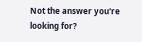Not the answer you're looking for?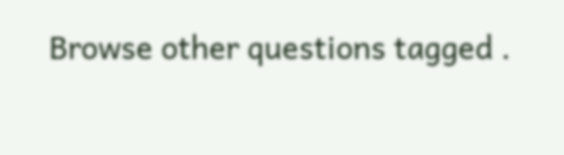Browse other questions tagged .